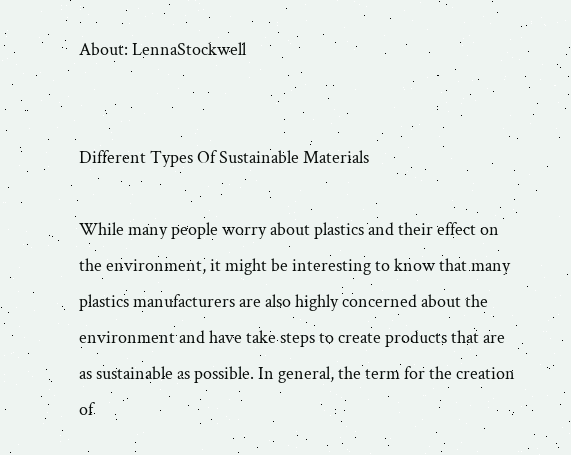About: LennaStockwell


Different Types Of Sustainable Materials

While many people worry about plastics and their effect on the environment, it might be interesting to know that many plastics manufacturers are also highly concerned about the environment and have take steps to create products that are as sustainable as possible. In general, the term for the creation of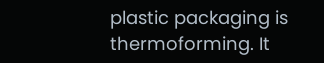plastic packaging is thermoforming. It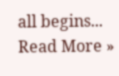all begins...  Read More »